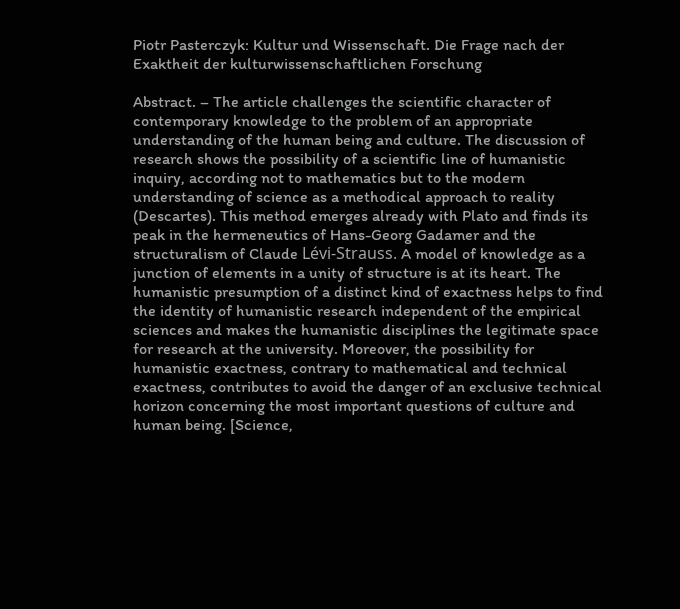Piotr Pasterczyk: Kultur und Wissenschaft. Die Frage nach der Exaktheit der kulturwissenschaftlichen Forschung

Abstract. – The article challenges the scientific character of contemporary knowledge to the problem of an appropriate understanding of the human being and culture. The discussion of research shows the possibility of a scientific line of humanistic inquiry, according not to mathematics but to the modern understanding of science as a methodical approach to reality (Descartes). This method emerges already with Plato and finds its peak in the hermeneutics of Hans-Georg Gadamer and the structuralism of Claude Lévi-Strauss. A model of knowledge as a junction of elements in a unity of structure is at its heart. The humanistic presumption of a distinct kind of exactness helps to find the identity of humanistic research independent of the empirical sciences and makes the humanistic disciplines the legitimate space for research at the university. Moreover, the possibility for humanistic exactness, contrary to mathematical and technical exactness, contributes to avoid the danger of an exclusive technical horizon concerning the most important questions of culture and human being. [Science,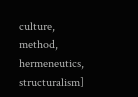culture, method, hermeneutics, structuralism]